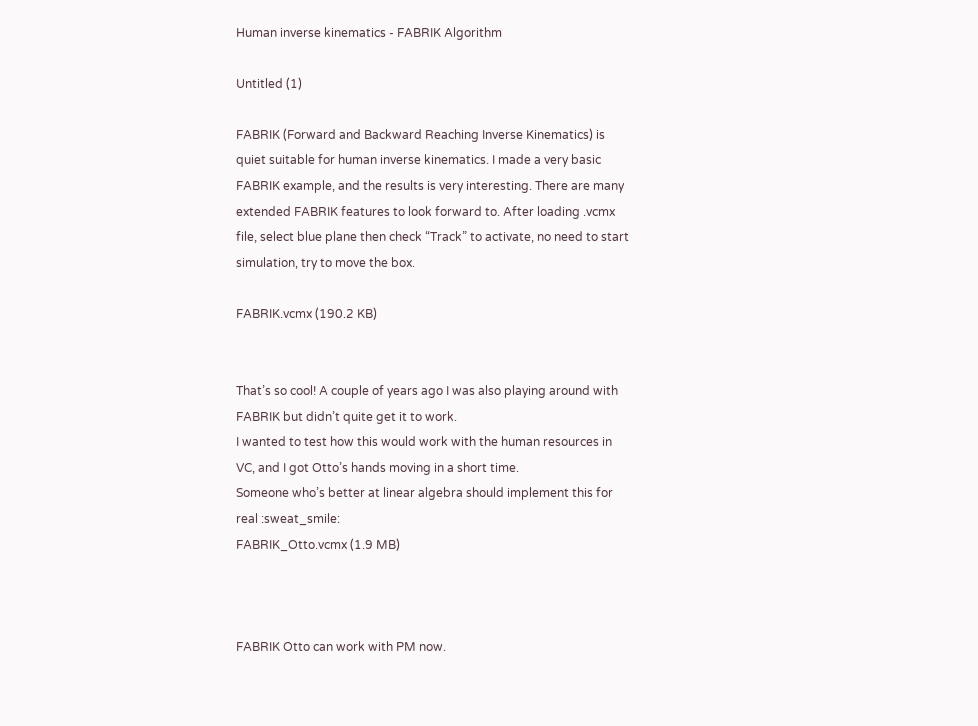Human inverse kinematics - FABRIK Algorithm

Untitled (1)

FABRIK (Forward and Backward Reaching Inverse Kinematics) is quiet suitable for human inverse kinematics. I made a very basic FABRIK example, and the results is very interesting. There are many extended FABRIK features to look forward to. After loading .vcmx file, select blue plane then check “Track” to activate, no need to start simulation, try to move the box.

FABRIK.vcmx (190.2 KB)


That’s so cool! A couple of years ago I was also playing around with FABRIK but didn’t quite get it to work.
I wanted to test how this would work with the human resources in VC, and I got Otto’s hands moving in a short time.
Someone who’s better at linear algebra should implement this for real :sweat_smile:
FABRIK_Otto.vcmx (1.9 MB)



FABRIK Otto can work with PM now.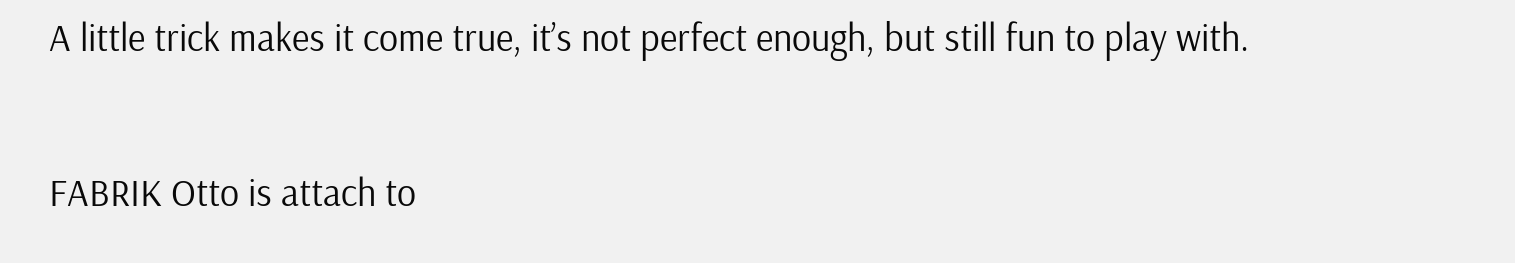A little trick makes it come true, it’s not perfect enough, but still fun to play with.

FABRIK Otto is attach to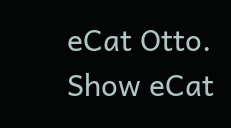eCat Otto.
Show eCat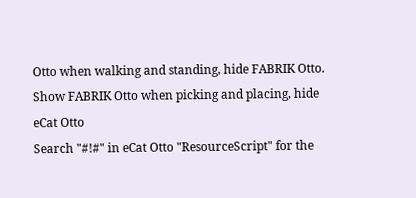Otto when walking and standing, hide FABRIK Otto.
Show FABRIK Otto when picking and placing, hide eCat Otto
Search "#!#" in eCat Otto "ResourceScript" for the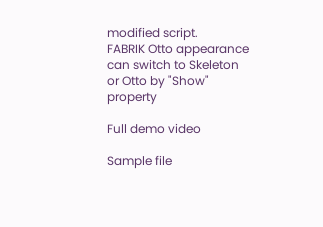modified script.
FABRIK Otto appearance can switch to Skeleton or Otto by "Show" property

Full demo video

Sample file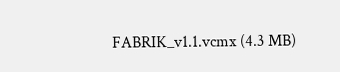FABRIK_v1.1.vcmx (4.3 MB)